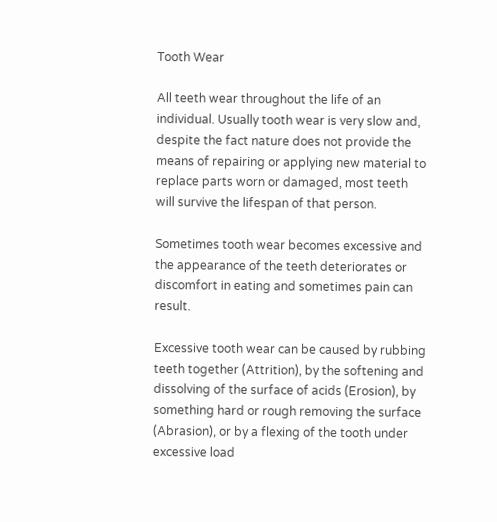Tooth Wear

All teeth wear throughout the life of an individual. Usually tooth wear is very slow and, despite the fact nature does not provide the means of repairing or applying new material to replace parts worn or damaged, most teeth will survive the lifespan of that person.

Sometimes tooth wear becomes excessive and the appearance of the teeth deteriorates or discomfort in eating and sometimes pain can result.

Excessive tooth wear can be caused by rubbing teeth together (Attrition), by the softening and dissolving of the surface of acids (Erosion), by something hard or rough removing the surface (Abrasion), or by a flexing of the tooth under excessive load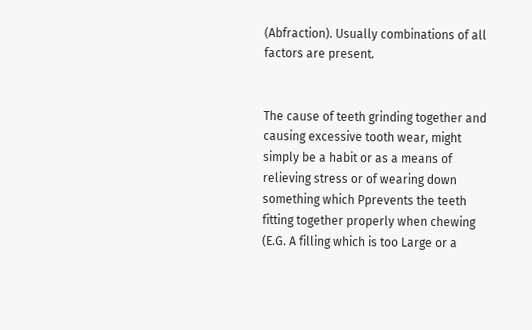(Abfraction). Usually combinations of all factors are present.


The cause of teeth grinding together and causing excessive tooth wear, might simply be a habit or as a means of relieving stress or of wearing down something which Pprevents the teeth fitting together properly when chewing (E.G. A filling which is too Large or a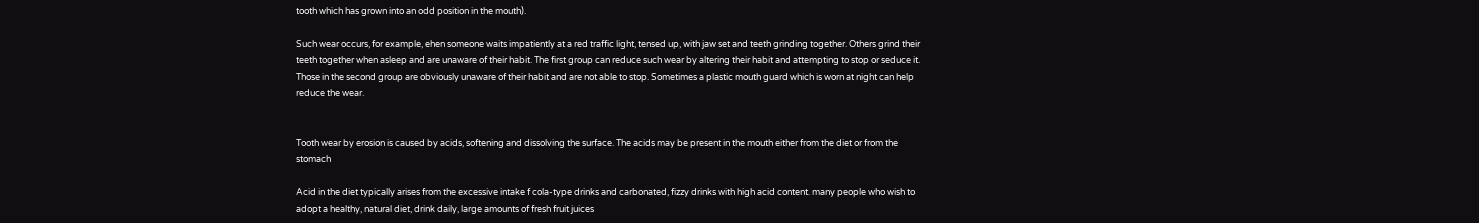tooth which has grown into an odd position in the mouth).

Such wear occurs, for example, ehen someone waits impatiently at a red traffic light, tensed up, with jaw set and teeth grinding together. Others grind their teeth together when asleep and are unaware of their habit. The first group can reduce such wear by altering their habit and attempting to stop or seduce it. Those in the second group are obviously unaware of their habit and are not able to stop. Sometimes a plastic mouth guard which is worn at night can help reduce the wear.


Tooth wear by erosion is caused by acids, softening and dissolving the surface. The acids may be present in the mouth either from the diet or from the stomach

Acid in the diet typically arises from the excessive intake f cola-type drinks and carbonated, fizzy drinks with high acid content. many people who wish to adopt a healthy, natural diet, drink daily, large amounts of fresh fruit juices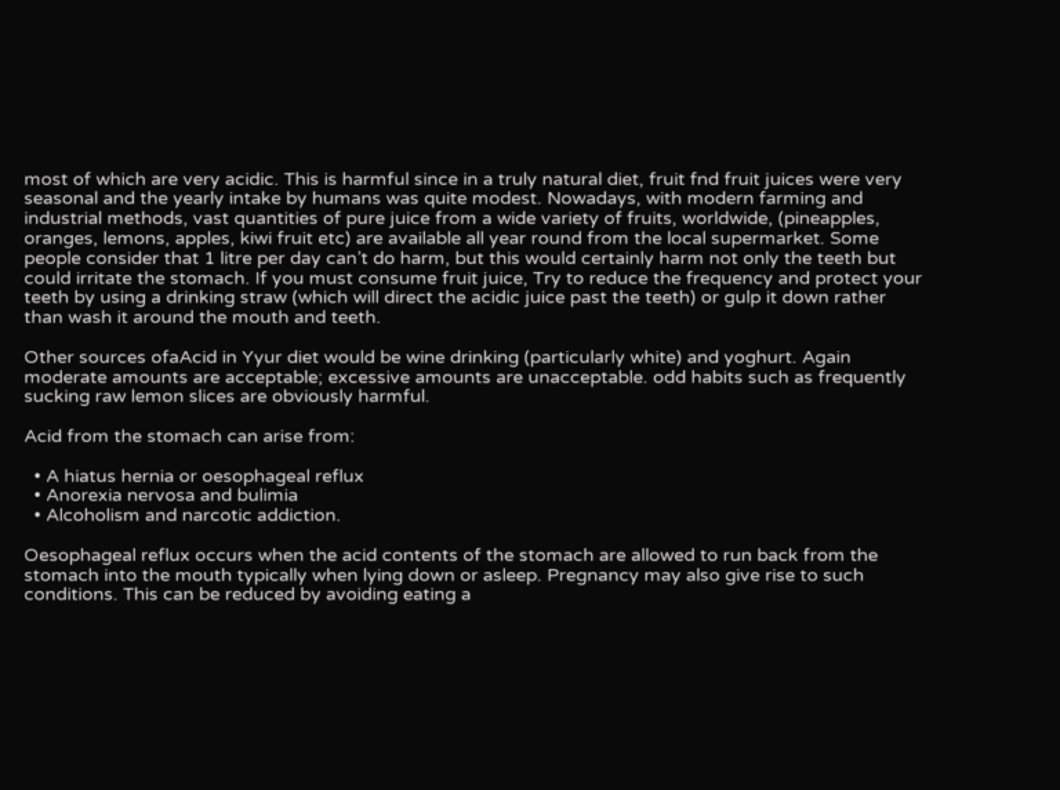most of which are very acidic. This is harmful since in a truly natural diet, fruit fnd fruit juices were very seasonal and the yearly intake by humans was quite modest. Nowadays, with modern farming and industrial methods, vast quantities of pure juice from a wide variety of fruits, worldwide, (pineapples, oranges, lemons, apples, kiwi fruit etc) are available all year round from the local supermarket. Some people consider that 1 litre per day can’t do harm, but this would certainly harm not only the teeth but could irritate the stomach. If you must consume fruit juice, Try to reduce the frequency and protect your teeth by using a drinking straw (which will direct the acidic juice past the teeth) or gulp it down rather than wash it around the mouth and teeth.

Other sources ofaAcid in Yyur diet would be wine drinking (particularly white) and yoghurt. Again moderate amounts are acceptable; excessive amounts are unacceptable. odd habits such as frequently sucking raw lemon slices are obviously harmful.

Acid from the stomach can arise from:

  • A hiatus hernia or oesophageal reflux
  • Anorexia nervosa and bulimia
  • Alcoholism and narcotic addiction.

Oesophageal reflux occurs when the acid contents of the stomach are allowed to run back from the stomach into the mouth typically when lying down or asleep. Pregnancy may also give rise to such conditions. This can be reduced by avoiding eating a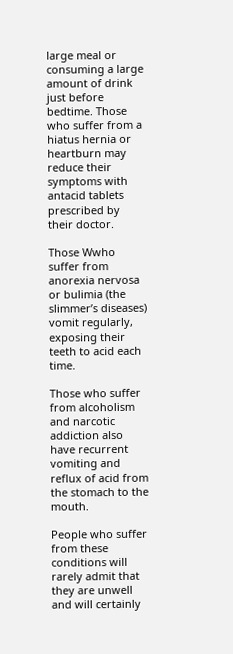large meal or consuming a large amount of drink just before bedtime. Those who suffer from a hiatus hernia or heartburn may reduce their symptoms with antacid tablets prescribed by their doctor.

Those Wwho suffer from anorexia nervosa or bulimia (the slimmer’s diseases) vomit regularly, exposing their teeth to acid each time.

Those who suffer from alcoholism and narcotic addiction also have recurrent vomiting and reflux of acid from the stomach to the mouth.

People who suffer from these conditions will rarely admit that they are unwell and will certainly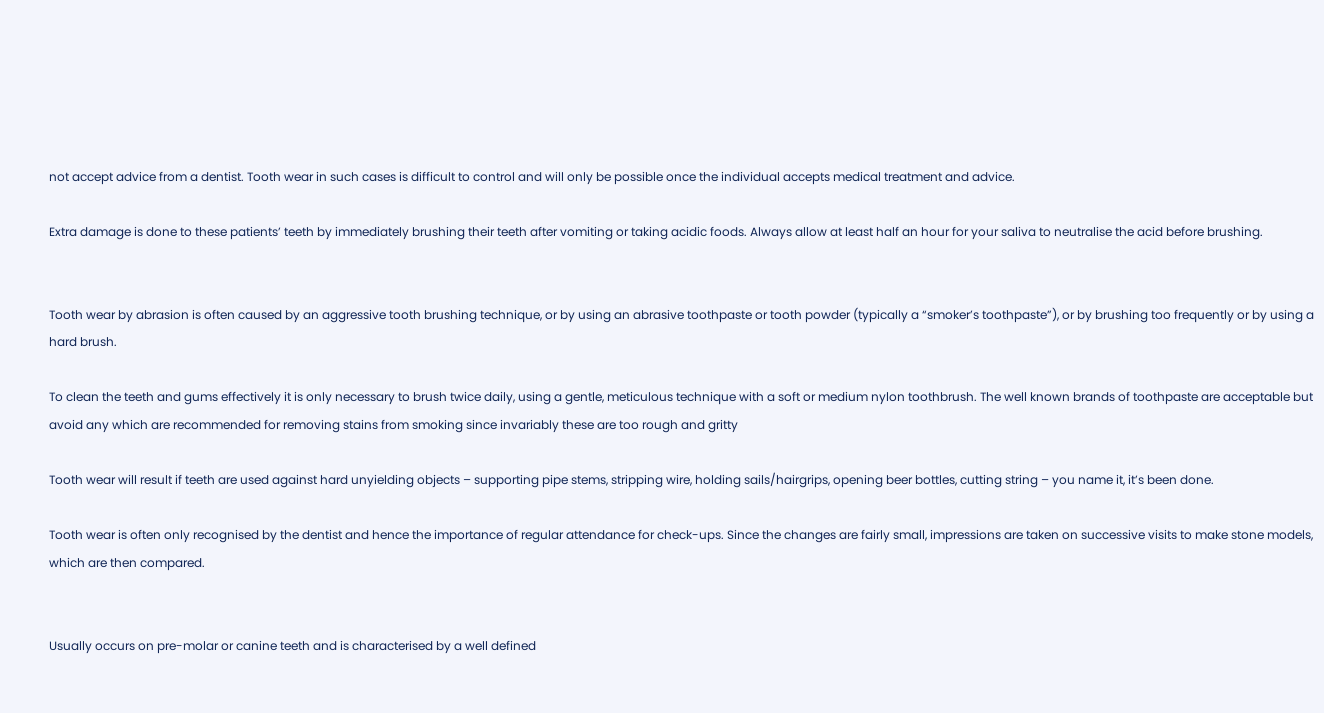not accept advice from a dentist. Tooth wear in such cases is difficult to control and will only be possible once the individual accepts medical treatment and advice.

Extra damage is done to these patients’ teeth by immediately brushing their teeth after vomiting or taking acidic foods. Always allow at least half an hour for your saliva to neutralise the acid before brushing.


Tooth wear by abrasion is often caused by an aggressive tooth brushing technique, or by using an abrasive toothpaste or tooth powder (typically a “smoker’s toothpaste”), or by brushing too frequently or by using a hard brush.

To clean the teeth and gums effectively it is only necessary to brush twice daily, using a gentle, meticulous technique with a soft or medium nylon toothbrush. The well known brands of toothpaste are acceptable but avoid any which are recommended for removing stains from smoking since invariably these are too rough and gritty

Tooth wear will result if teeth are used against hard unyielding objects – supporting pipe stems, stripping wire, holding sails/hairgrips, opening beer bottles, cutting string – you name it, it’s been done.

Tooth wear is often only recognised by the dentist and hence the importance of regular attendance for check-ups. Since the changes are fairly small, impressions are taken on successive visits to make stone models, which are then compared.


Usually occurs on pre-molar or canine teeth and is characterised by a well defined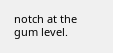notch at the gum level.